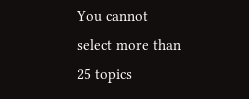You cannot select more than 25 topics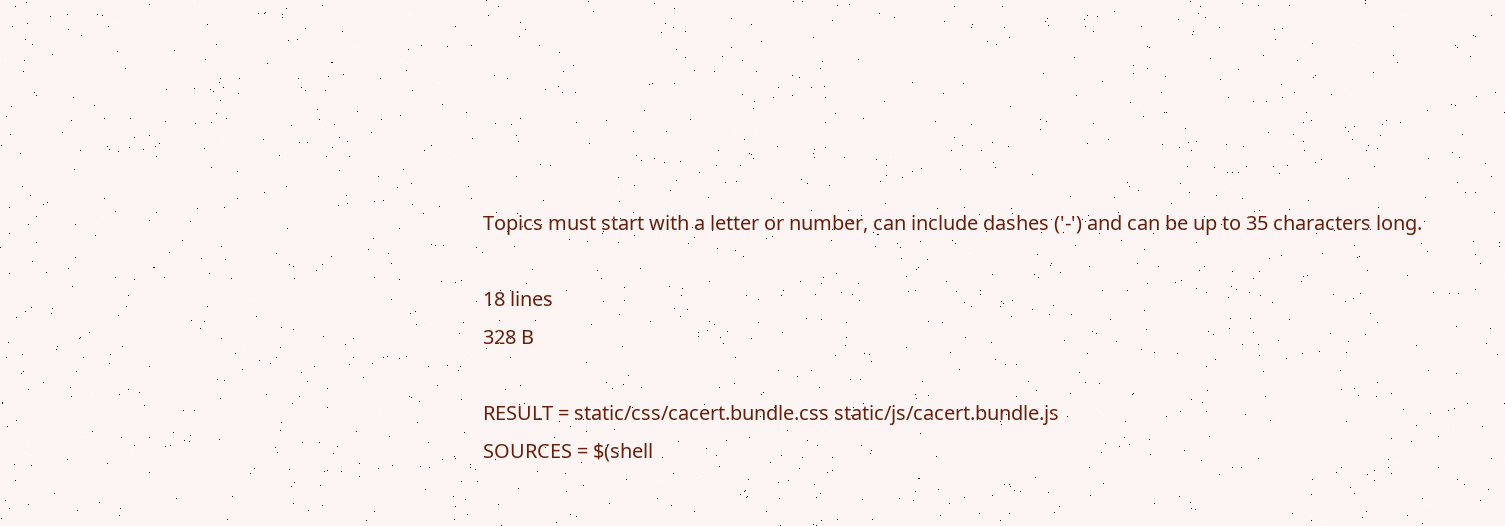Topics must start with a letter or number, can include dashes ('-') and can be up to 35 characters long.

18 lines
328 B

RESULT = static/css/cacert.bundle.css static/js/cacert.bundle.js
SOURCES = $(shell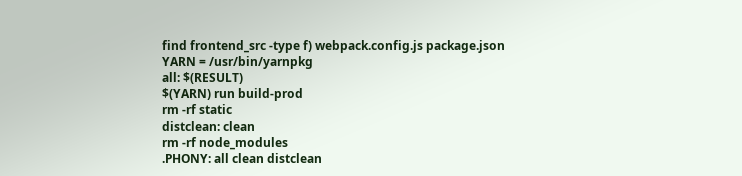find frontend_src -type f) webpack.config.js package.json
YARN = /usr/bin/yarnpkg
all: $(RESULT)
$(YARN) run build-prod
rm -rf static
distclean: clean
rm -rf node_modules
.PHONY: all clean distclean